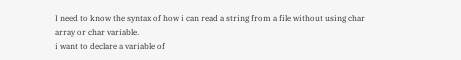I need to know the syntax of how i can read a string from a file without using char array or char variable.
i want to declare a variable of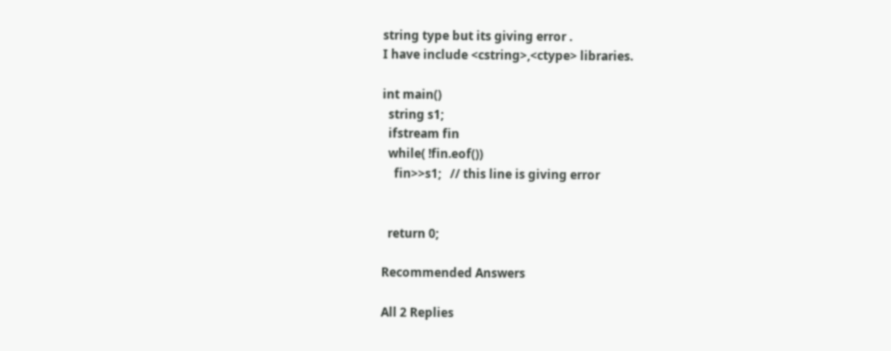string type but its giving error .
I have include <cstring>,<ctype> libraries.

int main()
  string s1;
  ifstream fin
  while( !fin.eof())
    fin>>s1;   // this line is giving error


  return 0;

Recommended Answers

All 2 Replies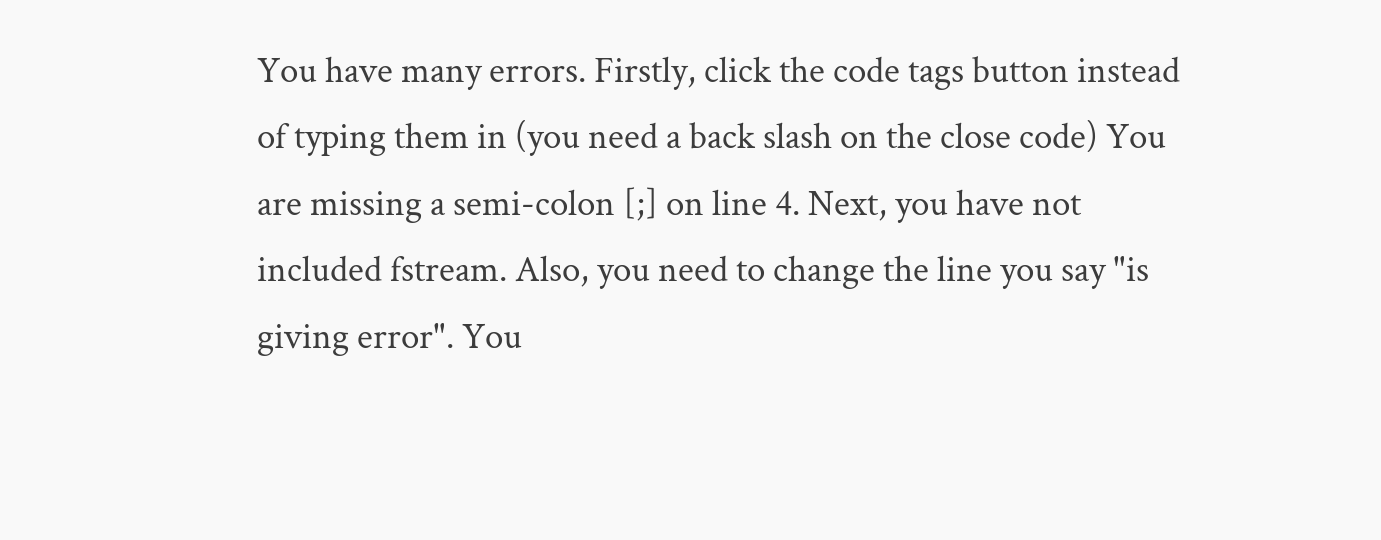You have many errors. Firstly, click the code tags button instead of typing them in (you need a back slash on the close code) You are missing a semi-colon [;] on line 4. Next, you have not included fstream. Also, you need to change the line you say "is giving error". You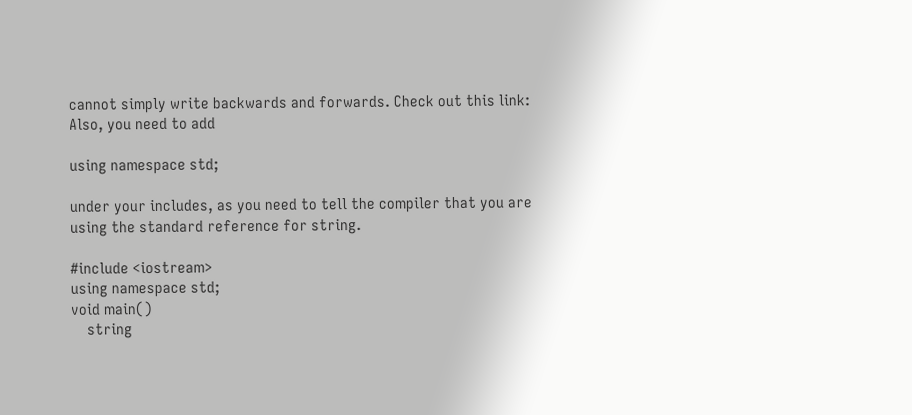cannot simply write backwards and forwards. Check out this link:
Also, you need to add

using namespace std;

under your includes, as you need to tell the compiler that you are using the standard reference for string.

#include <iostream>
using namespace std;
void main()
    string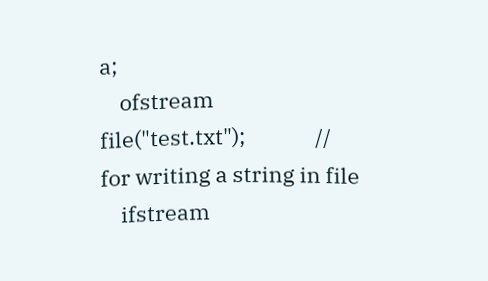a;
    ofstream file("test.txt");              // for writing a string in file
    ifstream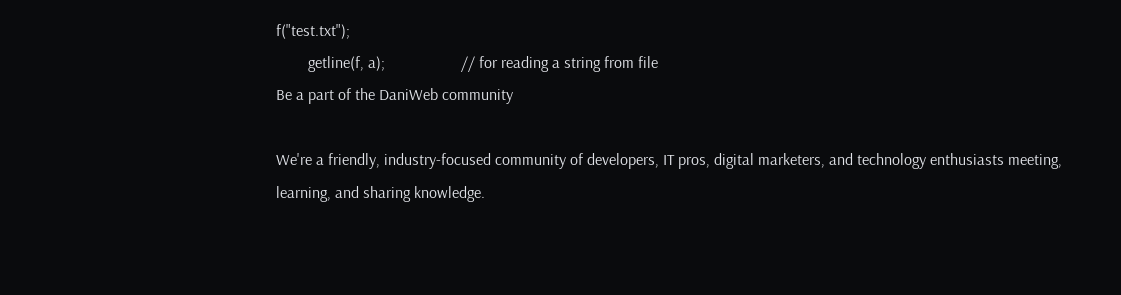f("test.txt");
        getline(f, a);                   // for reading a string from file
Be a part of the DaniWeb community

We're a friendly, industry-focused community of developers, IT pros, digital marketers, and technology enthusiasts meeting, learning, and sharing knowledge.